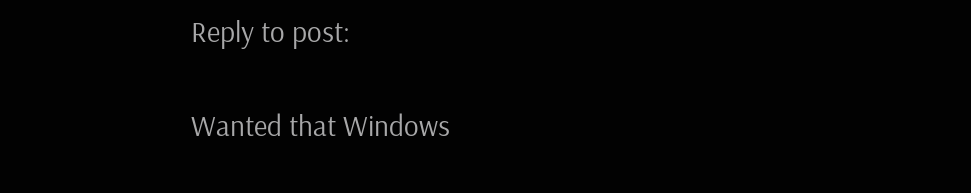Reply to post:

Wanted that Windows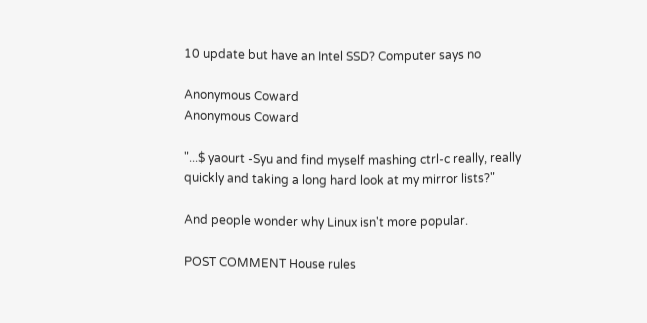10 update but have an Intel SSD? Computer says no

Anonymous Coward
Anonymous Coward

"...$ yaourt -Syu and find myself mashing ctrl-c really, really quickly and taking a long hard look at my mirror lists?"

And people wonder why Linux isn't more popular.

POST COMMENT House rules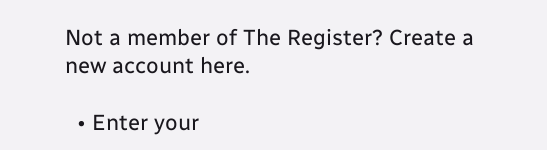Not a member of The Register? Create a new account here.

  • Enter your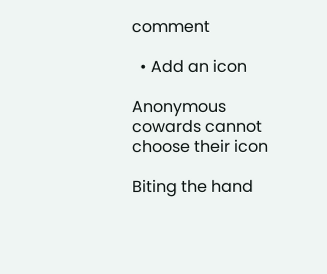comment

  • Add an icon

Anonymous cowards cannot choose their icon

Biting the hand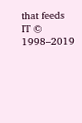that feeds IT © 1998–2019